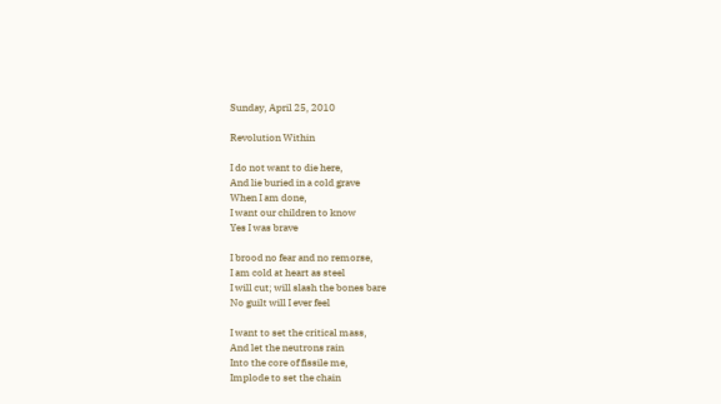Sunday, April 25, 2010

Revolution Within

I do not want to die here,
And lie buried in a cold grave
When I am done,
I want our children to know
Yes I was brave

I brood no fear and no remorse,
I am cold at heart as steel
I will cut; will slash the bones bare
No guilt will I ever feel

I want to set the critical mass,
And let the neutrons rain
Into the core of fissile me,
Implode to set the chain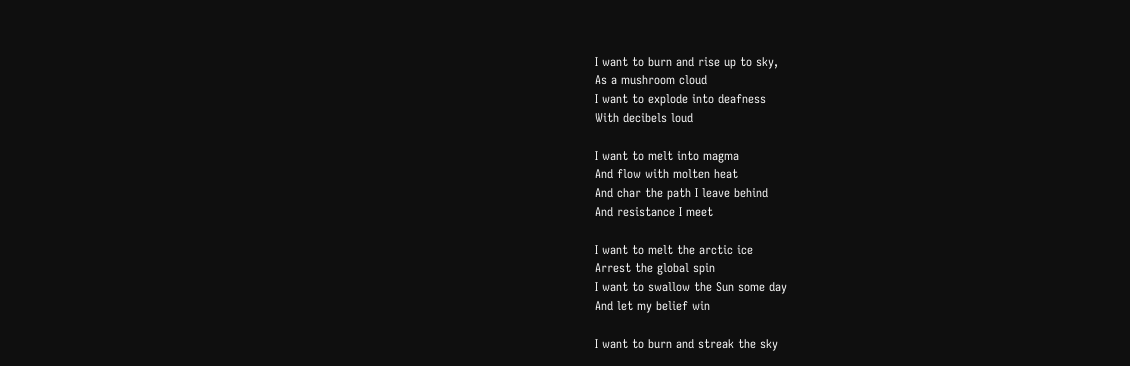I want to burn and rise up to sky,
As a mushroom cloud
I want to explode into deafness
With decibels loud

I want to melt into magma
And flow with molten heat
And char the path I leave behind
And resistance I meet

I want to melt the arctic ice
Arrest the global spin
I want to swallow the Sun some day
And let my belief win

I want to burn and streak the sky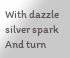With dazzle silver spark
And turn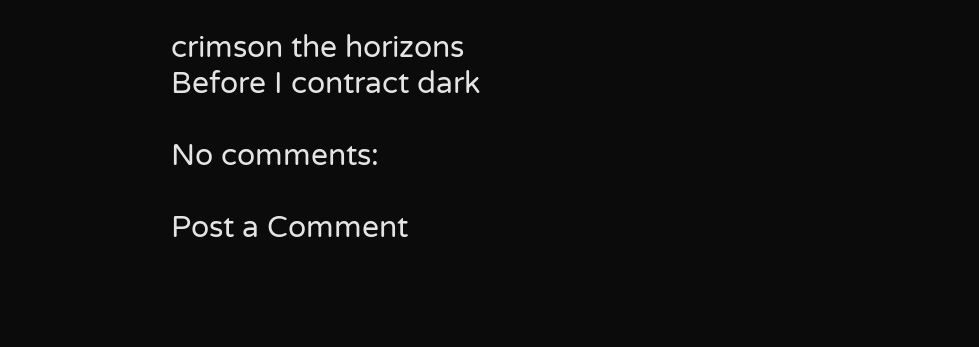crimson the horizons
Before I contract dark

No comments:

Post a Comment